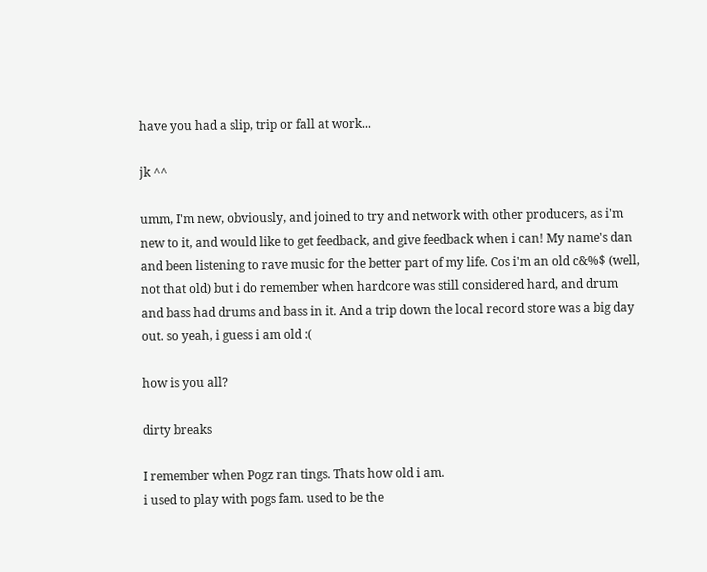have you had a slip, trip or fall at work...

jk ^^

umm, I'm new, obviously, and joined to try and network with other producers, as i'm new to it, and would like to get feedback, and give feedback when i can! My name's dan and been listening to rave music for the better part of my life. Cos i'm an old c&%$ (well, not that old) but i do remember when hardcore was still considered hard, and drum and bass had drums and bass in it. And a trip down the local record store was a big day out. so yeah, i guess i am old :(

how is you all?

dirty breaks

I remember when Pogz ran tings. Thats how old i am.
i used to play with pogs fam. used to be the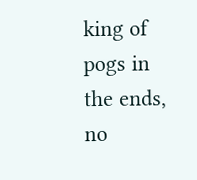king of pogs in the ends, no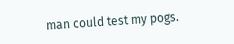man could test my pogs.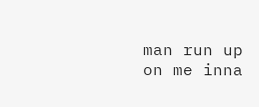man run up on me inna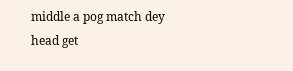middle a pog match dey head get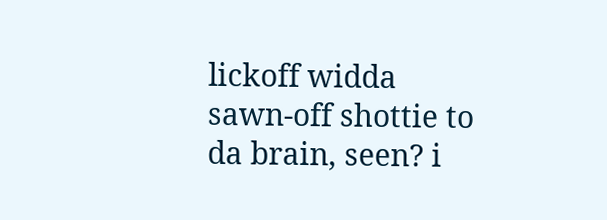lickoff widda sawn-off shottie to da brain, seen? i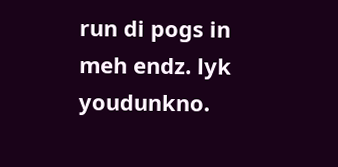run di pogs in meh endz. lyk youdunkno.